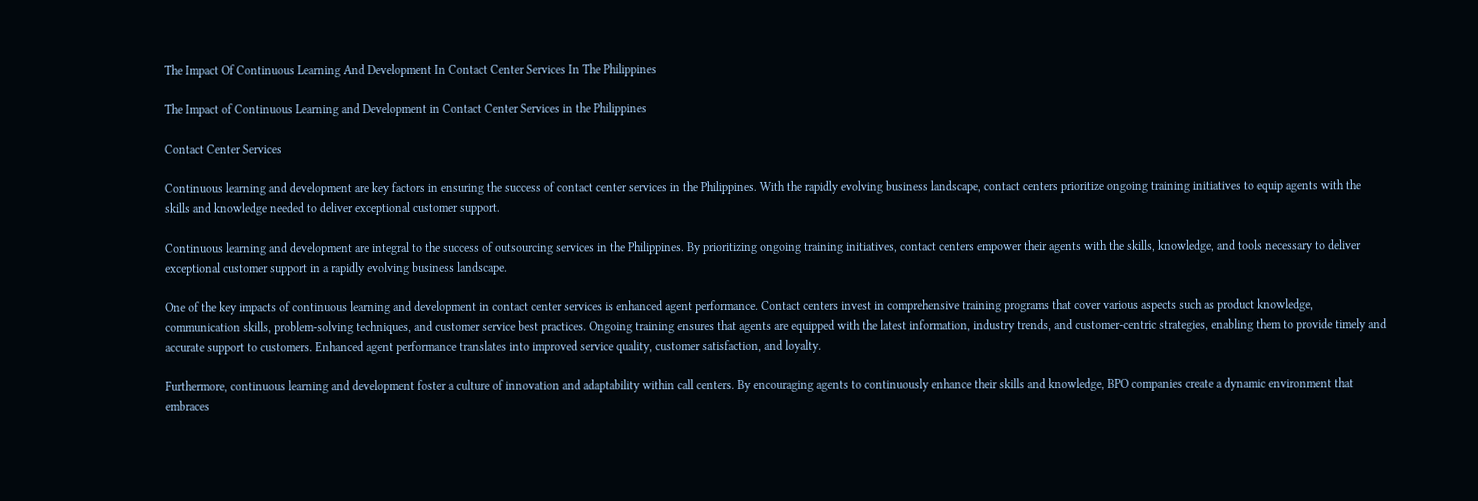The Impact Of Continuous Learning And Development In Contact Center Services In The Philippines

The Impact of Continuous Learning and Development in Contact Center Services in the Philippines

Contact Center Services

Continuous learning and development are key factors in ensuring the success of contact center services in the Philippines. With the rapidly evolving business landscape, contact centers prioritize ongoing training initiatives to equip agents with the skills and knowledge needed to deliver exceptional customer support.

Continuous learning and development are integral to the success of outsourcing services in the Philippines. By prioritizing ongoing training initiatives, contact centers empower their agents with the skills, knowledge, and tools necessary to deliver exceptional customer support in a rapidly evolving business landscape.

One of the key impacts of continuous learning and development in contact center services is enhanced agent performance. Contact centers invest in comprehensive training programs that cover various aspects such as product knowledge, communication skills, problem-solving techniques, and customer service best practices. Ongoing training ensures that agents are equipped with the latest information, industry trends, and customer-centric strategies, enabling them to provide timely and accurate support to customers. Enhanced agent performance translates into improved service quality, customer satisfaction, and loyalty.

Furthermore, continuous learning and development foster a culture of innovation and adaptability within call centers. By encouraging agents to continuously enhance their skills and knowledge, BPO companies create a dynamic environment that embraces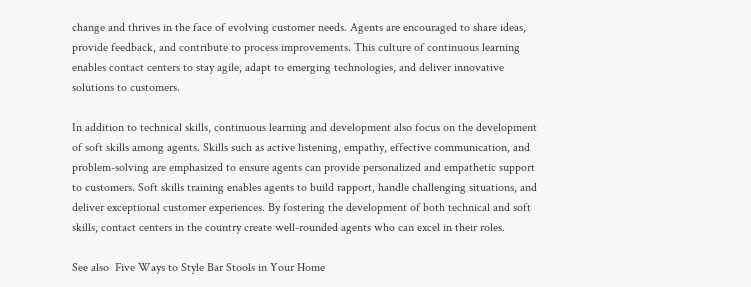change and thrives in the face of evolving customer needs. Agents are encouraged to share ideas, provide feedback, and contribute to process improvements. This culture of continuous learning enables contact centers to stay agile, adapt to emerging technologies, and deliver innovative solutions to customers.

In addition to technical skills, continuous learning and development also focus on the development of soft skills among agents. Skills such as active listening, empathy, effective communication, and problem-solving are emphasized to ensure agents can provide personalized and empathetic support to customers. Soft skills training enables agents to build rapport, handle challenging situations, and deliver exceptional customer experiences. By fostering the development of both technical and soft skills, contact centers in the country create well-rounded agents who can excel in their roles.

See also  Five Ways to Style Bar Stools in Your Home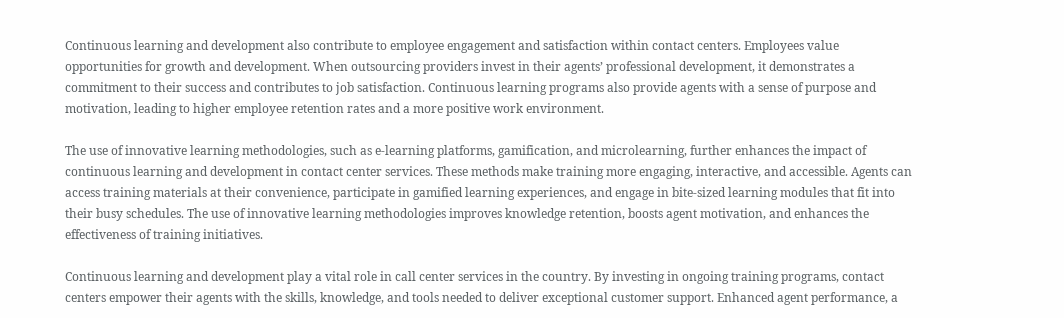Continuous learning and development also contribute to employee engagement and satisfaction within contact centers. Employees value opportunities for growth and development. When outsourcing providers invest in their agents’ professional development, it demonstrates a commitment to their success and contributes to job satisfaction. Continuous learning programs also provide agents with a sense of purpose and motivation, leading to higher employee retention rates and a more positive work environment.

The use of innovative learning methodologies, such as e-learning platforms, gamification, and microlearning, further enhances the impact of continuous learning and development in contact center services. These methods make training more engaging, interactive, and accessible. Agents can access training materials at their convenience, participate in gamified learning experiences, and engage in bite-sized learning modules that fit into their busy schedules. The use of innovative learning methodologies improves knowledge retention, boosts agent motivation, and enhances the effectiveness of training initiatives.

Continuous learning and development play a vital role in call center services in the country. By investing in ongoing training programs, contact centers empower their agents with the skills, knowledge, and tools needed to deliver exceptional customer support. Enhanced agent performance, a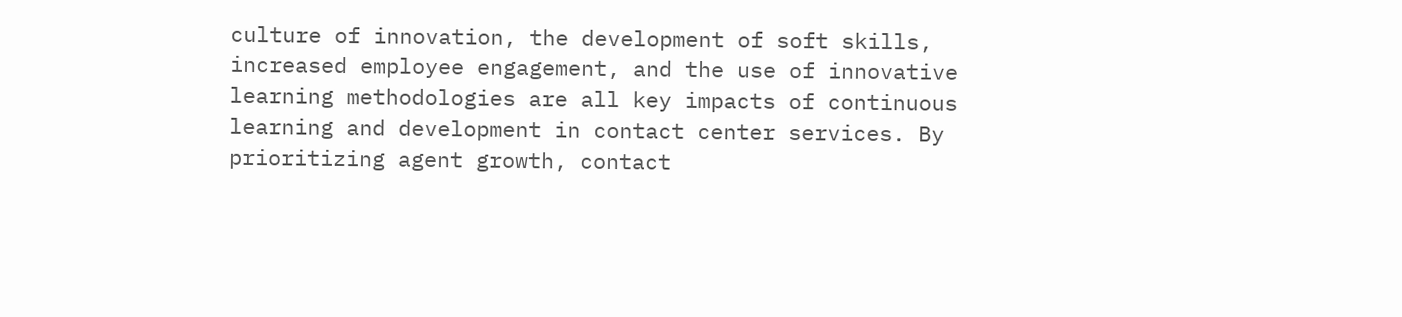culture of innovation, the development of soft skills, increased employee engagement, and the use of innovative learning methodologies are all key impacts of continuous learning and development in contact center services. By prioritizing agent growth, contact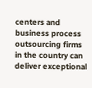centers and business process outsourcing firms in the country can deliver exceptional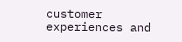customer experiences and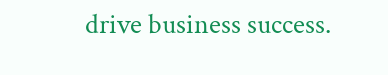drive business success.